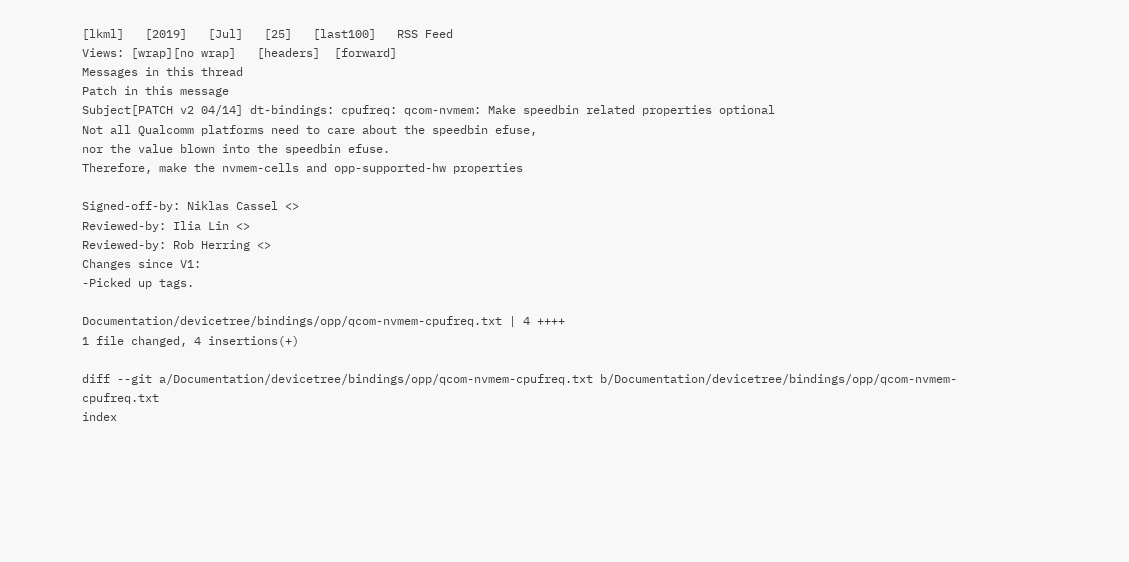[lkml]   [2019]   [Jul]   [25]   [last100]   RSS Feed
Views: [wrap][no wrap]   [headers]  [forward]
Messages in this thread
Patch in this message
Subject[PATCH v2 04/14] dt-bindings: cpufreq: qcom-nvmem: Make speedbin related properties optional
Not all Qualcomm platforms need to care about the speedbin efuse,
nor the value blown into the speedbin efuse.
Therefore, make the nvmem-cells and opp-supported-hw properties

Signed-off-by: Niklas Cassel <>
Reviewed-by: Ilia Lin <>
Reviewed-by: Rob Herring <>
Changes since V1:
-Picked up tags.

Documentation/devicetree/bindings/opp/qcom-nvmem-cpufreq.txt | 4 ++++
1 file changed, 4 insertions(+)

diff --git a/Documentation/devicetree/bindings/opp/qcom-nvmem-cpufreq.txt b/Documentation/devicetree/bindings/opp/qcom-nvmem-cpufreq.txt
index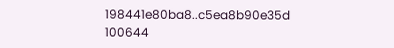198441e80ba8..c5ea8b90e35d 100644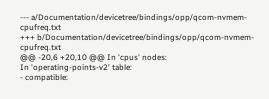--- a/Documentation/devicetree/bindings/opp/qcom-nvmem-cpufreq.txt
+++ b/Documentation/devicetree/bindings/opp/qcom-nvmem-cpufreq.txt
@@ -20,6 +20,10 @@ In 'cpus' nodes:
In 'operating-points-v2' table:
- compatible: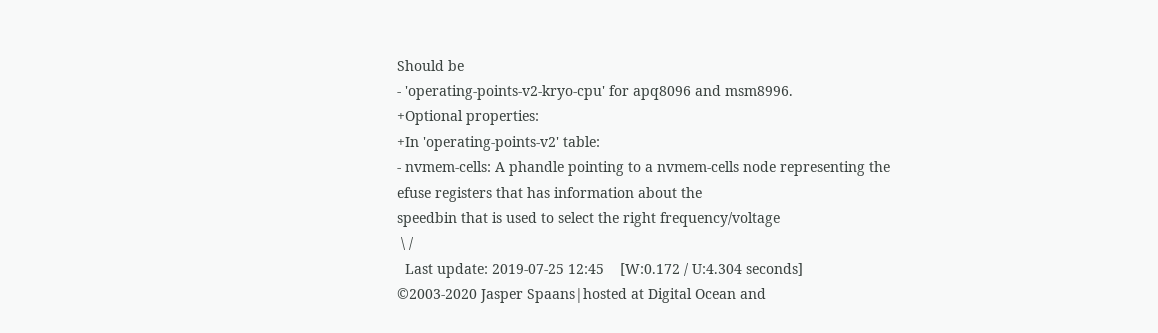Should be
- 'operating-points-v2-kryo-cpu' for apq8096 and msm8996.
+Optional properties:
+In 'operating-points-v2' table:
- nvmem-cells: A phandle pointing to a nvmem-cells node representing the
efuse registers that has information about the
speedbin that is used to select the right frequency/voltage
 \ /
  Last update: 2019-07-25 12:45    [W:0.172 / U:4.304 seconds]
©2003-2020 Jasper Spaans|hosted at Digital Ocean and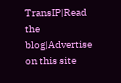TransIP|Read the blog|Advertise on this site